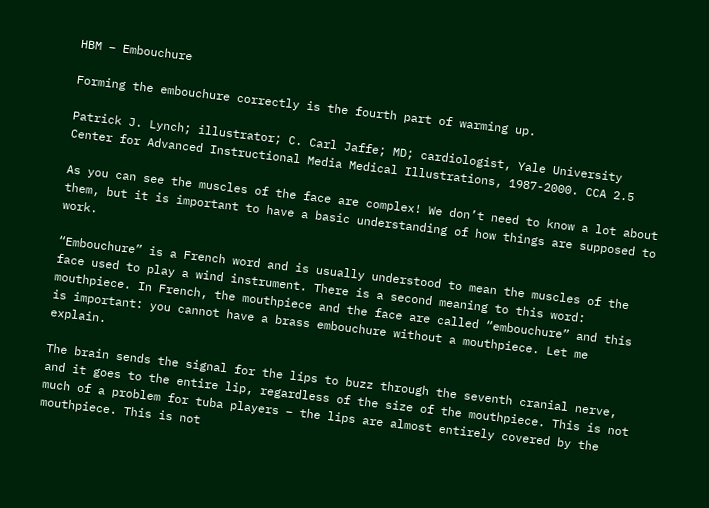HBM – Embouchure

Forming the embouchure correctly is the fourth part of warming up.

Patrick J. Lynch; illustrator; C. Carl Jaffe; MD; cardiologist, Yale University Center for Advanced Instructional Media Medical Illustrations, 1987-2000. CCA 2.5

As you can see the muscles of the face are complex! We don’t need to know a lot about them, but it is important to have a basic understanding of how things are supposed to work.

“Embouchure” is a French word and is usually understood to mean the muscles of the face used to play a wind instrument. There is a second meaning to this word: mouthpiece. In French, the mouthpiece and the face are called “embouchure” and this is important: you cannot have a brass embouchure without a mouthpiece. Let me explain.

The brain sends the signal for the lips to buzz through the seventh cranial nerve, and it goes to the entire lip, regardless of the size of the mouthpiece. This is not much of a problem for tuba players – the lips are almost entirely covered by the mouthpiece. This is not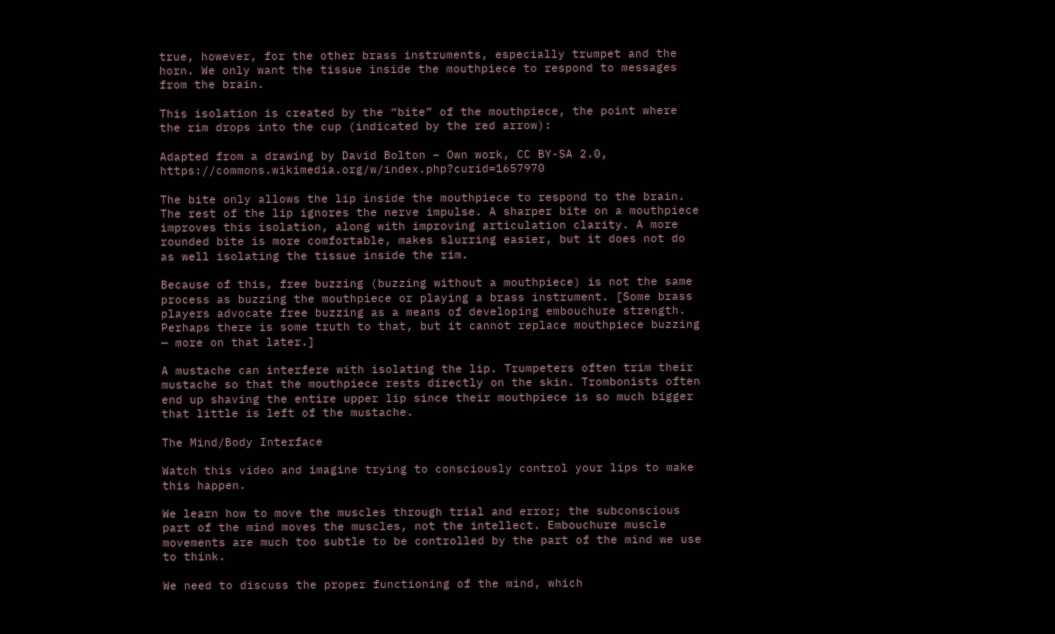true, however, for the other brass instruments, especially trumpet and the horn. We only want the tissue inside the mouthpiece to respond to messages from the brain.

This isolation is created by the “bite” of the mouthpiece, the point where the rim drops into the cup (indicated by the red arrow):

Adapted from a drawing by David Bolton – Own work, CC BY-SA 2.0, https://commons.wikimedia.org/w/index.php?curid=1657970

The bite only allows the lip inside the mouthpiece to respond to the brain. The rest of the lip ignores the nerve impulse. A sharper bite on a mouthpiece improves this isolation, along with improving articulation clarity. A more rounded bite is more comfortable, makes slurring easier, but it does not do as well isolating the tissue inside the rim.

Because of this, free buzzing (buzzing without a mouthpiece) is not the same process as buzzing the mouthpiece or playing a brass instrument. [Some brass players advocate free buzzing as a means of developing embouchure strength. Perhaps there is some truth to that, but it cannot replace mouthpiece buzzing — more on that later.]

A mustache can interfere with isolating the lip. Trumpeters often trim their mustache so that the mouthpiece rests directly on the skin. Trombonists often end up shaving the entire upper lip since their mouthpiece is so much bigger that little is left of the mustache.

The Mind/Body Interface

Watch this video and imagine trying to consciously control your lips to make this happen.

We learn how to move the muscles through trial and error; the subconscious part of the mind moves the muscles, not the intellect. Embouchure muscle movements are much too subtle to be controlled by the part of the mind we use to think.

We need to discuss the proper functioning of the mind, which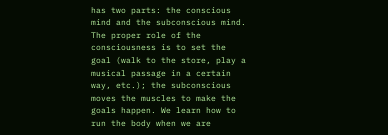has two parts: the conscious mind and the subconscious mind. The proper role of the consciousness is to set the goal (walk to the store, play a musical passage in a certain way, etc.); the subconscious moves the muscles to make the goals happen. We learn how to run the body when we are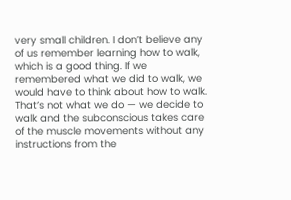very small children. I don’t believe any of us remember learning how to walk, which is a good thing. If we remembered what we did to walk, we would have to think about how to walk. That’s not what we do — we decide to walk and the subconscious takes care of the muscle movements without any instructions from the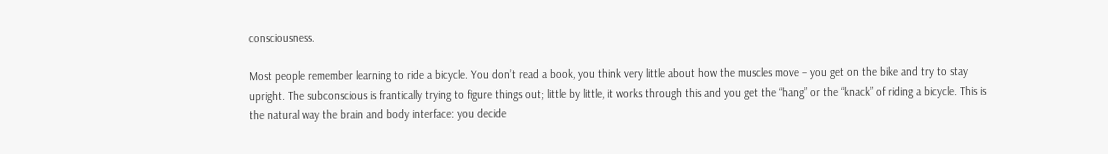consciousness.

Most people remember learning to ride a bicycle. You don’t read a book, you think very little about how the muscles move – you get on the bike and try to stay upright. The subconscious is frantically trying to figure things out; little by little, it works through this and you get the “hang” or the “knack” of riding a bicycle. This is the natural way the brain and body interface: you decide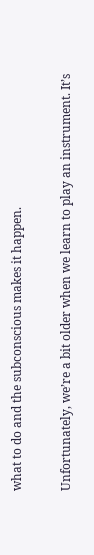what to do and the subconscious makes it happen.

Unfortunately, we’re a bit older when we learn to play an instrument. It’s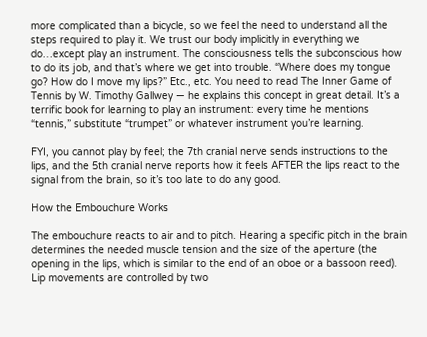more complicated than a bicycle, so we feel the need to understand all the steps required to play it. We trust our body implicitly in everything we do…except play an instrument. The consciousness tells the subconscious how to do its job, and that’s where we get into trouble. “Where does my tongue go? How do I move my lips?” Etc., etc. You need to read The Inner Game of Tennis by W. Timothy Gallwey — he explains this concept in great detail. It’s a terrific book for learning to play an instrument: every time he mentions “tennis,” substitute “trumpet” or whatever instrument you’re learning.

FYI, you cannot play by feel; the 7th cranial nerve sends instructions to the lips, and the 5th cranial nerve reports how it feels AFTER the lips react to the signal from the brain, so it’s too late to do any good.

How the Embouchure Works

The embouchure reacts to air and to pitch. Hearing a specific pitch in the brain determines the needed muscle tension and the size of the aperture (the opening in the lips, which is similar to the end of an oboe or a bassoon reed). Lip movements are controlled by two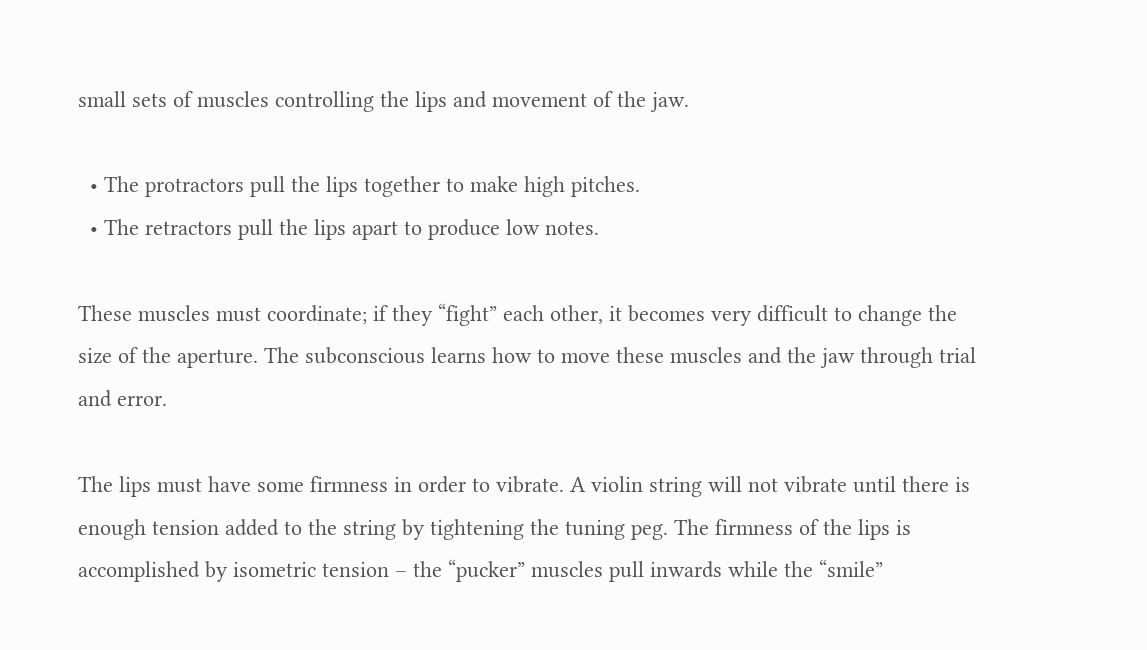small sets of muscles controlling the lips and movement of the jaw.

  • The protractors pull the lips together to make high pitches.
  • The retractors pull the lips apart to produce low notes.

These muscles must coordinate; if they “fight” each other, it becomes very difficult to change the size of the aperture. The subconscious learns how to move these muscles and the jaw through trial and error.

The lips must have some firmness in order to vibrate. A violin string will not vibrate until there is enough tension added to the string by tightening the tuning peg. The firmness of the lips is accomplished by isometric tension – the “pucker” muscles pull inwards while the “smile”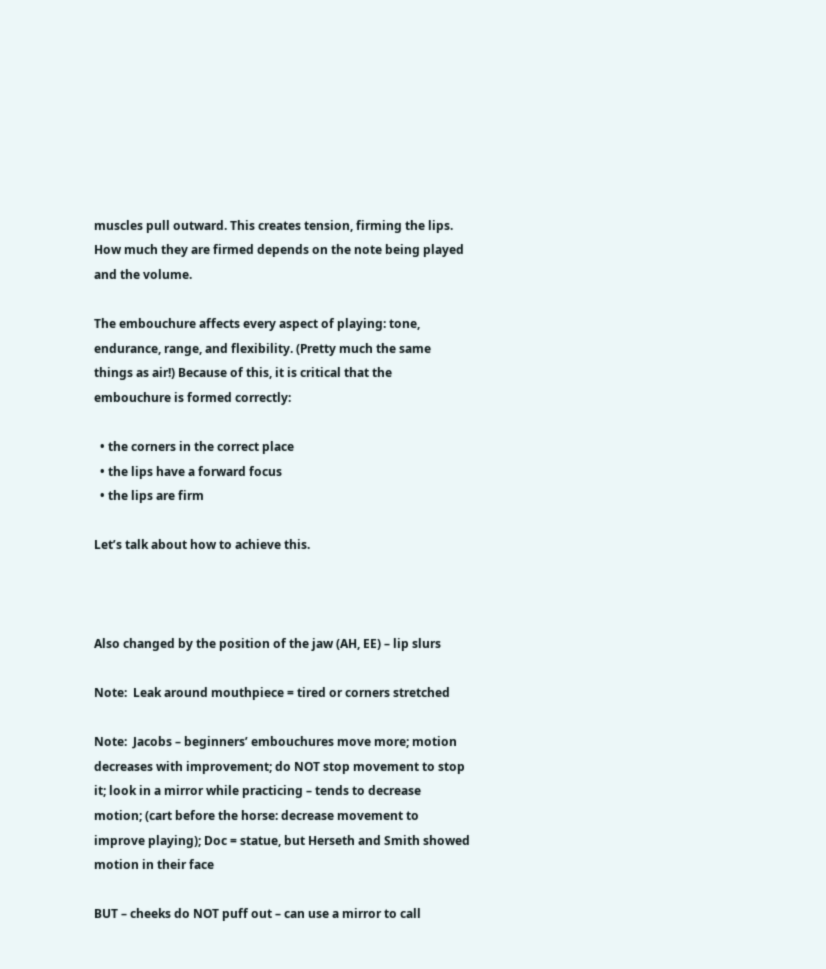muscles pull outward. This creates tension, firming the lips. How much they are firmed depends on the note being played and the volume.

The embouchure affects every aspect of playing: tone, endurance, range, and flexibility. (Pretty much the same things as air!) Because of this, it is critical that the embouchure is formed correctly:

  • the corners in the correct place
  • the lips have a forward focus
  • the lips are firm

Let’s talk about how to achieve this.



Also changed by the position of the jaw (AH, EE) – lip slurs

Note:  Leak around mouthpiece = tired or corners stretched

Note:  Jacobs – beginners’ embouchures move more; motion decreases with improvement; do NOT stop movement to stop it; look in a mirror while practicing – tends to decrease motion; (cart before the horse: decrease movement to improve playing); Doc = statue, but Herseth and Smith showed motion in their face

BUT – cheeks do NOT puff out – can use a mirror to call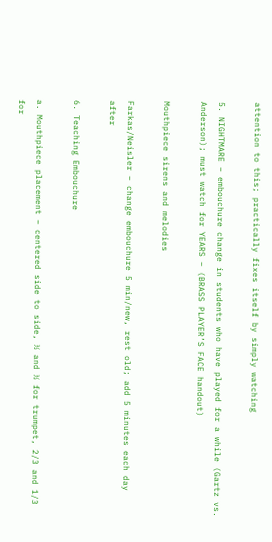attention to this; practically fixes itself by simply watching

5. NIGHTMARE – embouchure change in students who have played for a while (Gartz vs. Anderson); must watch for YEARS – (BRASS PLAYER’S FACE handout)

Mouthpiece sirens and melodies

Farkas/Neisler – change embouchure 5 min/new, rest old; add 5 minutes each day after

6. Teaching Embouchure

a. Mouthpiece placement – centered side to side, ½ and ½ for trumpet, 2/3 and 1/3 for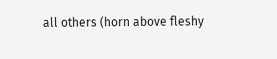all others (horn above fleshy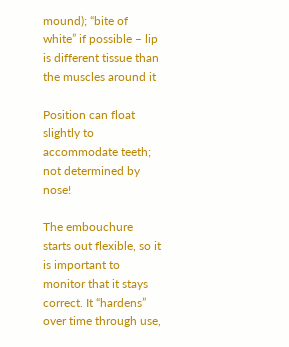mound); “bite of white” if possible – lip is different tissue than the muscles around it

Position can float slightly to accommodate teeth; not determined by nose!

The embouchure starts out flexible, so it is important to monitor that it stays correct. It “hardens” over time through use,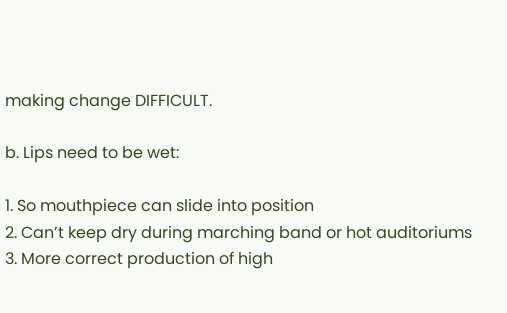making change DIFFICULT.

b. Lips need to be wet:

1. So mouthpiece can slide into position
2. Can’t keep dry during marching band or hot auditoriums
3. More correct production of high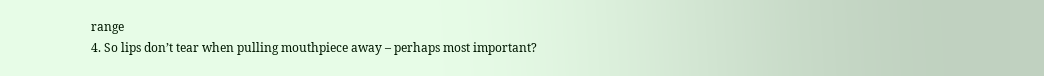range
4. So lips don’t tear when pulling mouthpiece away – perhaps most important?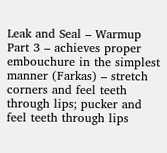Leak and Seal – Warmup Part 3 – achieves proper embouchure in the simplest manner (Farkas) – stretch corners and feel teeth through lips; pucker and feel teeth through lips